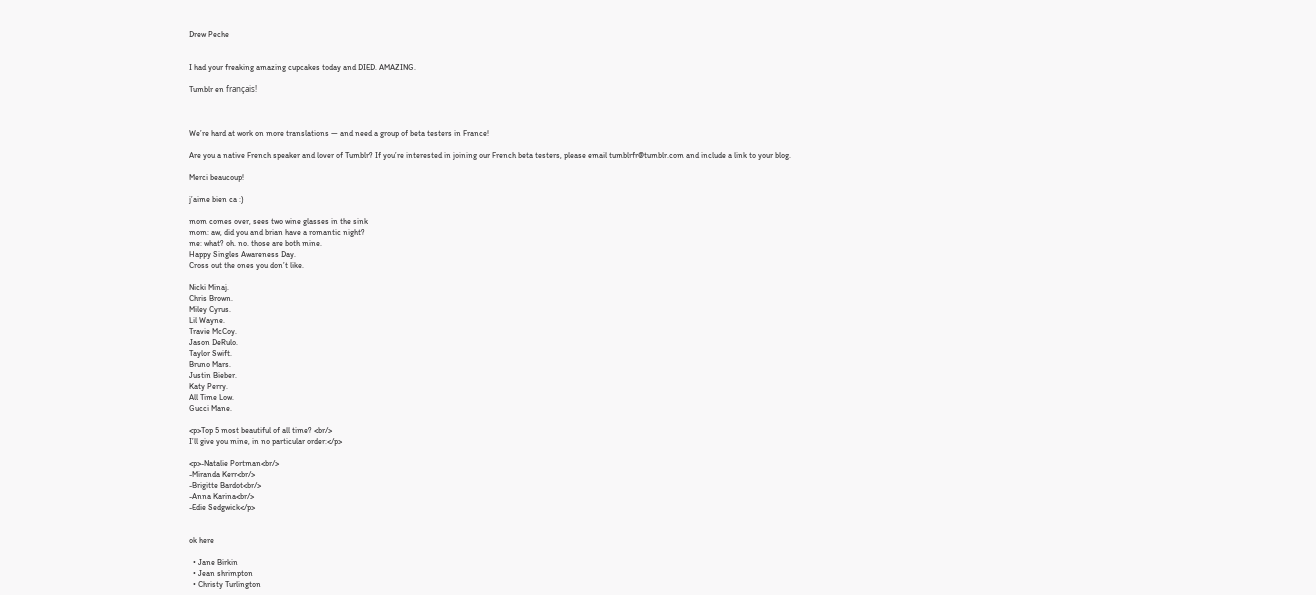Drew Peche


I had your freaking amazing cupcakes today and DIED. AMAZING.

Tumblr en français!



We’re hard at work on more translations — and need a group of beta testers in France!

Are you a native French speaker and lover of Tumblr? If you’re interested in joining our French beta testers, please email tumblrfr@tumblr.com and include a link to your blog.

Merci beaucoup!

j’aime bien ca :)

mom comes over, sees two wine glasses in the sink
mom: aw, did you and brian have a romantic night?
me: what? oh. no. those are both mine.
Happy Singles Awareness Day.
Cross out the ones you don’t like.

Nicki Minaj.
Chris Brown.
Miley Cyrus.
Lil Wayne.
Travie McCoy.
Jason DeRulo.
Taylor Swift.
Bruno Mars.
Justin Bieber.
Katy Perry.
All Time Low.
Gucci Mane.

<p>Top 5 most beautiful of all time? <br/>
I’ll give you mine, in no particular order:</p>

<p>-Natalie Portman<br/>
-Miranda Kerr<br/>
-Brigitte Bardot<br/>
-Anna Karina<br/>
-Edie Sedgwick</p>


ok here

  • Jane Birkin
  • Jean shrimpton
  • Christy Turlington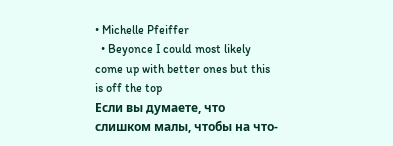• Michelle Pfeiffer
  • Beyonce I could most likely come up with better ones but this is off the top
Если вы думаете, что слишком малы, чтобы на что-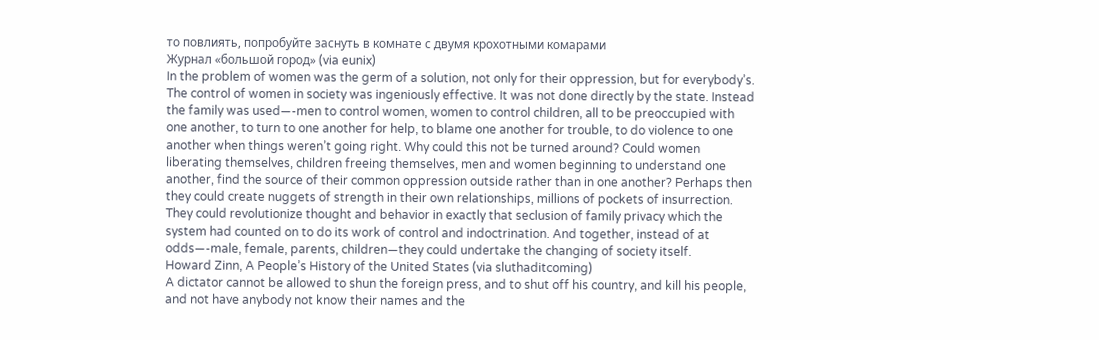то повлиять, попробуйте заснуть в комнате с двумя крохотными комарами
Журнал «большой город» (via eunix)
In the problem of women was the germ of a solution, not only for their oppression, but for everybody’s. The control of women in society was ingeniously effective. It was not done directly by the state. Instead the family was used—-men to control women, women to control children, all to be preoccupied with one another, to turn to one another for help, to blame one another for trouble, to do violence to one another when things weren’t going right. Why could this not be turned around? Could women liberating themselves, children freeing themselves, men and women beginning to understand one another, find the source of their common oppression outside rather than in one another? Perhaps then they could create nuggets of strength in their own relationships, millions of pockets of insurrection. They could revolutionize thought and behavior in exactly that seclusion of family privacy which the system had counted on to do its work of control and indoctrination. And together, instead of at odds—-male, female, parents, children—they could undertake the changing of society itself.
Howard Zinn, A People’s History of the United States (via sluthaditcoming)
A dictator cannot be allowed to shun the foreign press, and to shut off his country, and kill his people, and not have anybody not know their names and the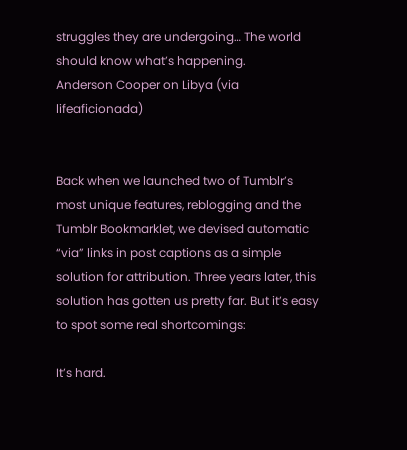struggles they are undergoing… The world should know what’s happening.
Anderson Cooper on Libya (via lifeaficionada)


Back when we launched two of Tumblr’s most unique features, reblogging and the Tumblr Bookmarklet, we devised automatic “via” links in post captions as a simple solution for attribution. Three years later, this solution has gotten us pretty far. But it’s easy to spot some real shortcomings:

It’s hard.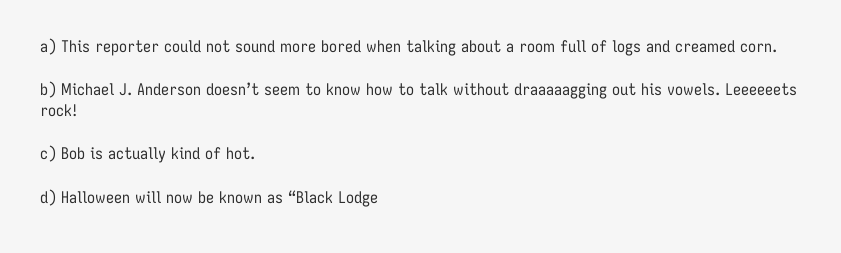a) This reporter could not sound more bored when talking about a room full of logs and creamed corn.

b) Michael J. Anderson doesn’t seem to know how to talk without draaaaagging out his vowels. Leeeeeets rock!

c) Bob is actually kind of hot.

d) Halloween will now be known as “Black Lodge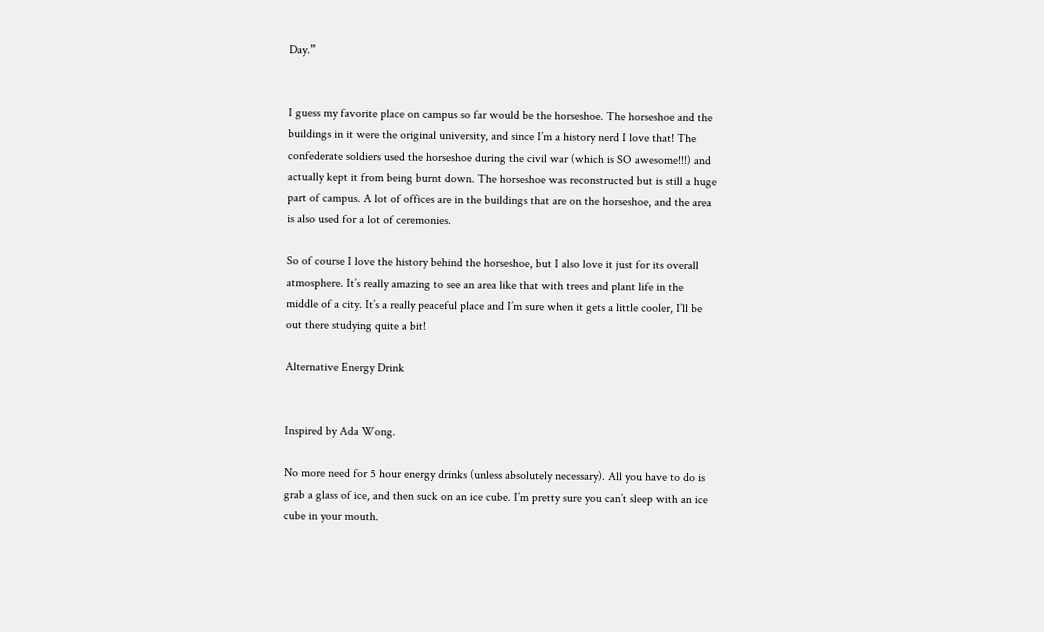Day.”


I guess my favorite place on campus so far would be the horseshoe. The horseshoe and the buildings in it were the original university, and since I’m a history nerd I love that! The confederate soldiers used the horseshoe during the civil war (which is SO awesome!!!) and actually kept it from being burnt down. The horseshoe was reconstructed but is still a huge part of campus. A lot of offices are in the buildings that are on the horseshoe, and the area is also used for a lot of ceremonies.

So of course I love the history behind the horseshoe, but I also love it just for its overall atmosphere. It’s really amazing to see an area like that with trees and plant life in the middle of a city. It’s a really peaceful place and I’m sure when it gets a little cooler, I’ll be out there studying quite a bit!

Alternative Energy Drink


Inspired by Ada Wong.

No more need for 5 hour energy drinks (unless absolutely necessary). All you have to do is grab a glass of ice, and then suck on an ice cube. I’m pretty sure you can’t sleep with an ice cube in your mouth.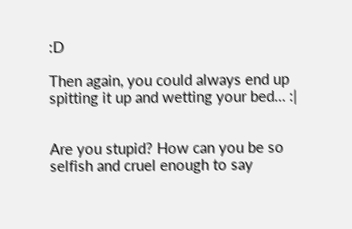:D

Then again, you could always end up spitting it up and wetting your bed… :|


Are you stupid? How can you be so selfish and cruel enough to say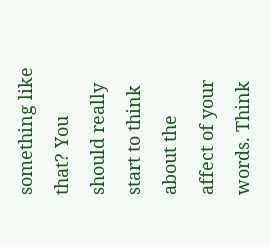something like that? You should really start to think about the affect of your words. Think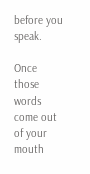before you speak.

Once those words come out of your mouth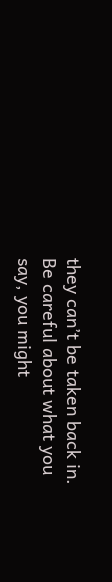they can’t be taken back in. Be careful about what you say, you might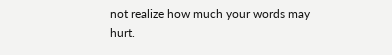not realize how much your words may hurt.